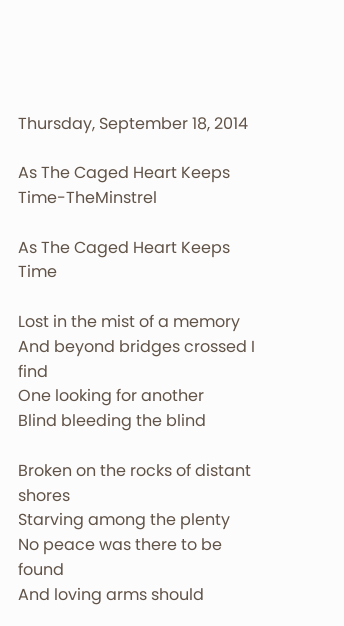Thursday, September 18, 2014

As The Caged Heart Keeps Time-TheMinstrel

As The Caged Heart Keeps Time

Lost in the mist of a memory
And beyond bridges crossed I find
One looking for another
Blind bleeding the blind

Broken on the rocks of distant shores
Starving among the plenty
No peace was there to be found
And loving arms should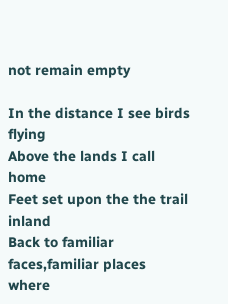not remain empty

In the distance I see birds flying
Above the lands I call home
Feet set upon the the trail inland
Back to familiar faces,familiar places where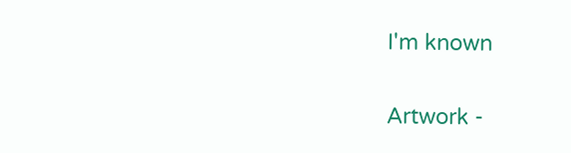I'm known

Artwork -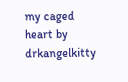my caged heart by drkangelkitty